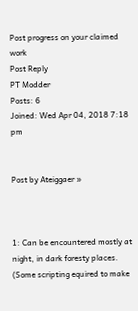Post progress on your claimed work
Post Reply
PT Modder
Posts: 6
Joined: Wed Apr 04, 2018 7:18 pm


Post by Ateiggaer »



1: Can be encountered mostly at night, in dark foresty places. (Some scripting equired to make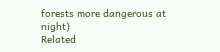forests more dangerous at night)
Related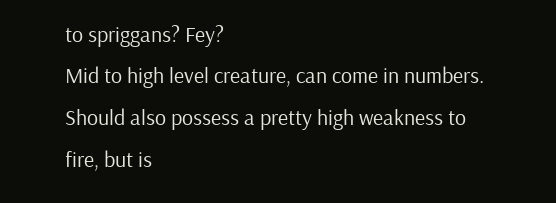to spriggans? Fey?
Mid to high level creature, can come in numbers.
Should also possess a pretty high weakness to fire, but is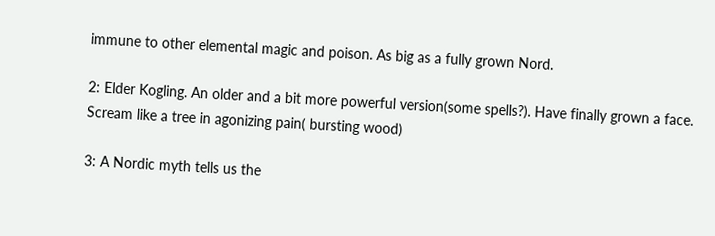immune to other elemental magic and poison. As big as a fully grown Nord.

2: Elder Kogling. An older and a bit more powerful version(some spells?). Have finally grown a face. Scream like a tree in agonizing pain( bursting wood)

3: A Nordic myth tells us the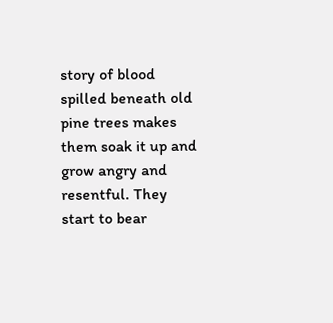story of blood spilled beneath old pine trees makes them soak it up and grow angry and resentful. They start to bear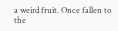a weird fruit. Once fallen to the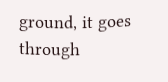ground, it goes through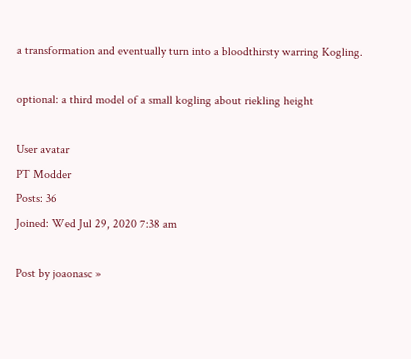a transformation and eventually turn into a bloodthirsty warring Kogling.

optional: a third model of a small kogling about riekling height

User avatar
PT Modder
Posts: 36
Joined: Wed Jul 29, 2020 7:38 am

Post by joaonasc »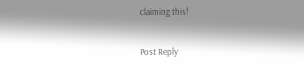claiming this!

Post Reply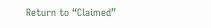Return to “Claimed”